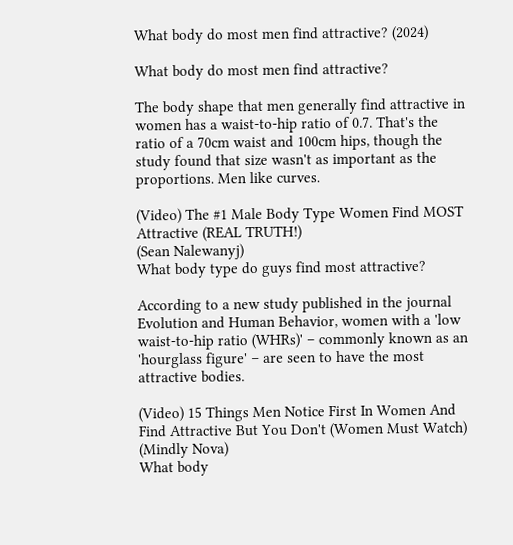What body do most men find attractive? (2024)

What body do most men find attractive?

The body shape that men generally find attractive in women has a waist-to-hip ratio of 0.7. That's the ratio of a 70cm waist and 100cm hips, though the study found that size wasn't as important as the proportions. Men like curves.

(Video) The #1 Male Body Type Women Find MOST Attractive (REAL TRUTH!)
(Sean Nalewanyj)
What body type do guys find most attractive?

According to a new study published in the journal Evolution and Human Behavior, women with a 'low waist-to-hip ratio (WHRs)' – commonly known as an 'hourglass figure' – are seen to have the most attractive bodies.

(Video) 15 Things Men Notice First In Women And Find Attractive But You Don't (Women Must Watch)
(Mindly Nova)
What body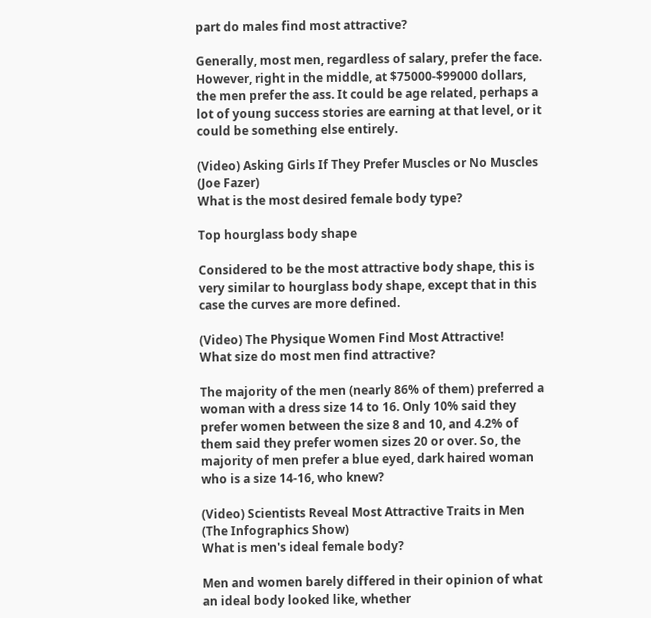part do males find most attractive?

Generally, most men, regardless of salary, prefer the face. However, right in the middle, at $75000-$99000 dollars, the men prefer the ass. It could be age related, perhaps a lot of young success stories are earning at that level, or it could be something else entirely.

(Video) Asking Girls If They Prefer Muscles or No Muscles
(Joe Fazer)
What is the most desired female body type?

Top hourglass body shape

Considered to be the most attractive body shape, this is very similar to hourglass body shape, except that in this case the curves are more defined.

(Video) The Physique Women Find Most Attractive!
What size do most men find attractive?

The majority of the men (nearly 86% of them) preferred a woman with a dress size 14 to 16. Only 10% said they prefer women between the size 8 and 10, and 4.2% of them said they prefer women sizes 20 or over. So, the majority of men prefer a blue eyed, dark haired woman who is a size 14-16, who knew?

(Video) Scientists Reveal Most Attractive Traits in Men
(The Infographics Show)
What is men's ideal female body?

Men and women barely differed in their opinion of what an ideal body looked like, whether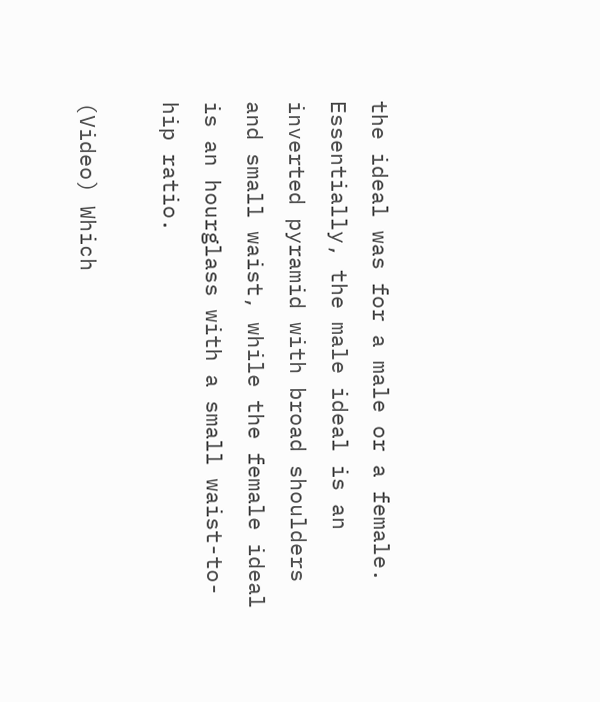the ideal was for a male or a female. Essentially, the male ideal is an inverted pyramid with broad shoulders and small waist, while the female ideal is an hourglass with a small waist-to-hip ratio.

(Video) Which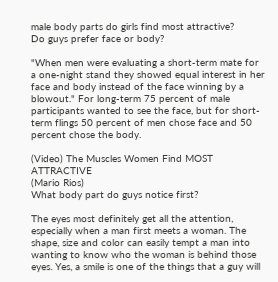male body parts do girls find most attractive?
Do guys prefer face or body?

"When men were evaluating a short-term mate for a one-night stand they showed equal interest in her face and body instead of the face winning by a blowout." For long-term 75 percent of male participants wanted to see the face, but for short-term flings 50 percent of men chose face and 50 percent chose the body.

(Video) The Muscles Women Find MOST ATTRACTIVE
(Mario Rios)
What body part do guys notice first?

The eyes most definitely get all the attention, especially when a man first meets a woman. The shape, size and color can easily tempt a man into wanting to know who the woman is behind those eyes. Yes, a smile is one of the things that a guy will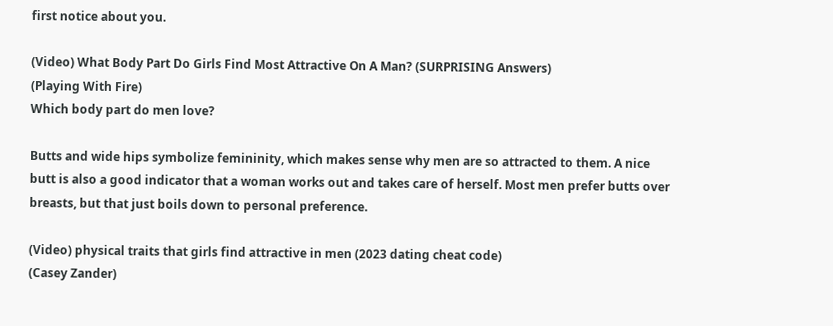first notice about you.

(Video) What Body Part Do Girls Find Most Attractive On A Man? (SURPRISING Answers)
(Playing With Fire)
Which body part do men love?

Butts and wide hips symbolize femininity, which makes sense why men are so attracted to them. A nice butt is also a good indicator that a woman works out and takes care of herself. Most men prefer butts over breasts, but that just boils down to personal preference.

(Video) physical traits that girls find attractive in men (2023 dating cheat code)
(Casey Zander)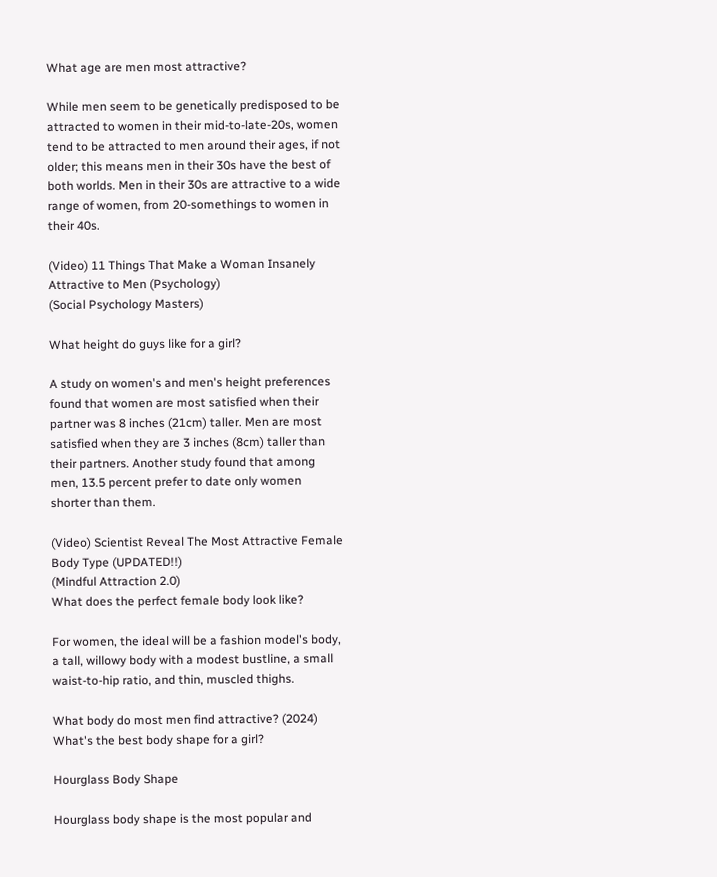What age are men most attractive?

While men seem to be genetically predisposed to be attracted to women in their mid-to-late-20s, women tend to be attracted to men around their ages, if not older; this means men in their 30s have the best of both worlds. Men in their 30s are attractive to a wide range of women, from 20-somethings to women in their 40s.

(Video) 11 Things That Make a Woman Insanely Attractive to Men (Psychology)
(Social Psychology Masters)

What height do guys like for a girl?

A study on women's and men's height preferences found that women are most satisfied when their partner was 8 inches (21cm) taller. Men are most satisfied when they are 3 inches (8cm) taller than their partners. Another study found that among men, 13.5 percent prefer to date only women shorter than them.

(Video) Scientist Reveal The Most Attractive Female Body Type (UPDATED!!)
(Mindful Attraction 2.0)
What does the perfect female body look like?

For women, the ideal will be a fashion model's body, a tall, willowy body with a modest bustline, a small waist-to-hip ratio, and thin, muscled thighs.

What body do most men find attractive? (2024)
What's the best body shape for a girl?

Hourglass Body Shape

Hourglass body shape is the most popular and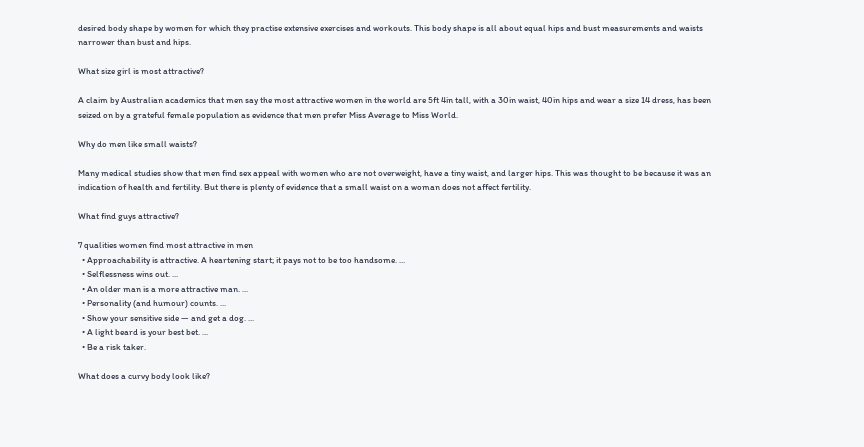desired body shape by women for which they practise extensive exercises and workouts. This body shape is all about equal hips and bust measurements and waists narrower than bust and hips.

What size girl is most attractive?

A claim by Australian academics that men say the most attractive women in the world are 5ft 4in tall, with a 30in waist, 40in hips and wear a size 14 dress, has been seized on by a grateful female population as evidence that men prefer Miss Average to Miss World.

Why do men like small waists?

Many medical studies show that men find sex appeal with women who are not overweight, have a tiny waist, and larger hips. This was thought to be because it was an indication of health and fertility. But there is plenty of evidence that a small waist on a woman does not affect fertility.

What find guys attractive?

7 qualities women find most attractive in men
  • Approachability is attractive. A heartening start; it pays not to be too handsome. ...
  • Selflessness wins out. ...
  • An older man is a more attractive man. ...
  • Personality (and humour) counts. ...
  • Show your sensitive side — and get a dog. ...
  • A light beard is your best bet. ...
  • Be a risk taker.

What does a curvy body look like?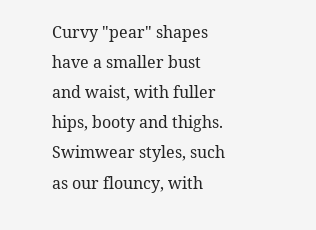Curvy "pear" shapes have a smaller bust and waist, with fuller hips, booty and thighs. Swimwear styles, such as our flouncy, with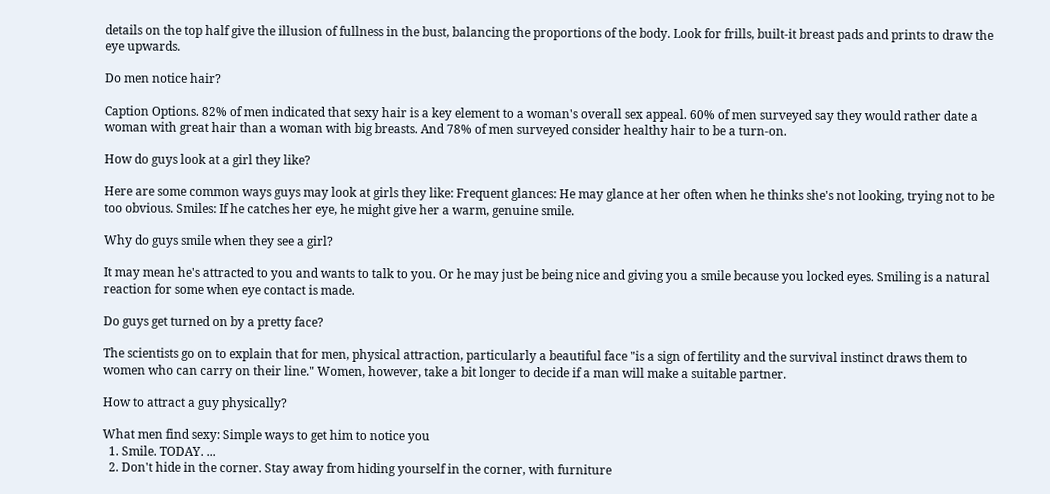details on the top half give the illusion of fullness in the bust, balancing the proportions of the body. Look for frills, built-it breast pads and prints to draw the eye upwards.

Do men notice hair?

Caption Options. 82% of men indicated that sexy hair is a key element to a woman's overall sex appeal. 60% of men surveyed say they would rather date a woman with great hair than a woman with big breasts. And 78% of men surveyed consider healthy hair to be a turn-on.

How do guys look at a girl they like?

Here are some common ways guys may look at girls they like: Frequent glances: He may glance at her often when he thinks she's not looking, trying not to be too obvious. Smiles: If he catches her eye, he might give her a warm, genuine smile.

Why do guys smile when they see a girl?

It may mean he's attracted to you and wants to talk to you. Or he may just be being nice and giving you a smile because you locked eyes. Smiling is a natural reaction for some when eye contact is made.

Do guys get turned on by a pretty face?

The scientists go on to explain that for men, physical attraction, particularly a beautiful face "is a sign of fertility and the survival instinct draws them to women who can carry on their line." Women, however, take a bit longer to decide if a man will make a suitable partner.

How to attract a guy physically?

What men find sexy: Simple ways to get him to notice you
  1. Smile. TODAY. ...
  2. Don't hide in the corner. Stay away from hiding yourself in the corner, with furniture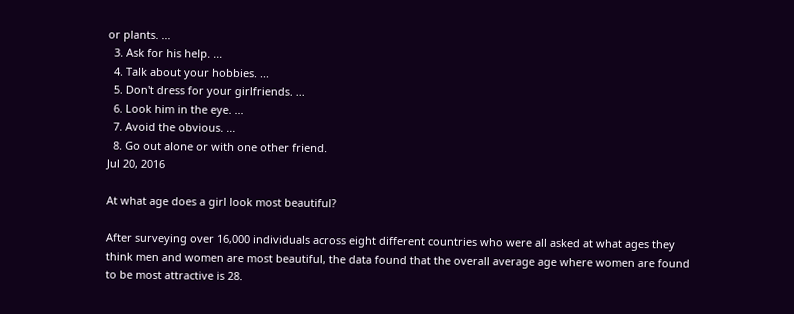or plants. ...
  3. Ask for his help. ...
  4. Talk about your hobbies. ...
  5. Don't dress for your girlfriends. ...
  6. Look him in the eye. ...
  7. Avoid the obvious. ...
  8. Go out alone or with one other friend.
Jul 20, 2016

At what age does a girl look most beautiful?

After surveying over 16,000 individuals across eight different countries who were all asked at what ages they think men and women are most beautiful, the data found that the overall average age where women are found to be most attractive is 28.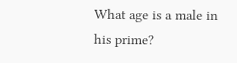What age is a male in his prime?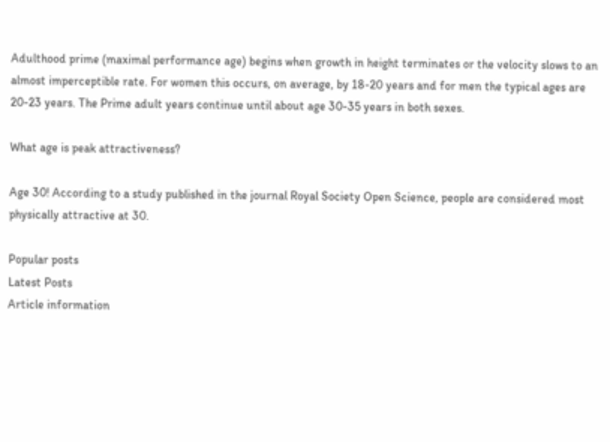Adulthood prime (maximal performance age) begins when growth in height terminates or the velocity slows to an almost imperceptible rate. For women this occurs, on average, by 18-20 years and for men the typical ages are 20-23 years. The Prime adult years continue until about age 30-35 years in both sexes.

What age is peak attractiveness?

Age 30! According to a study published in the journal Royal Society Open Science, people are considered most physically attractive at 30.

Popular posts
Latest Posts
Article information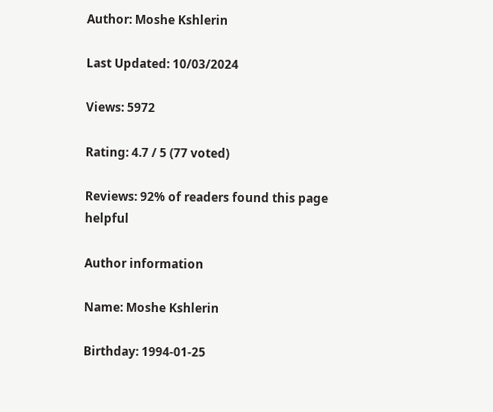Author: Moshe Kshlerin

Last Updated: 10/03/2024

Views: 5972

Rating: 4.7 / 5 (77 voted)

Reviews: 92% of readers found this page helpful

Author information

Name: Moshe Kshlerin

Birthday: 1994-01-25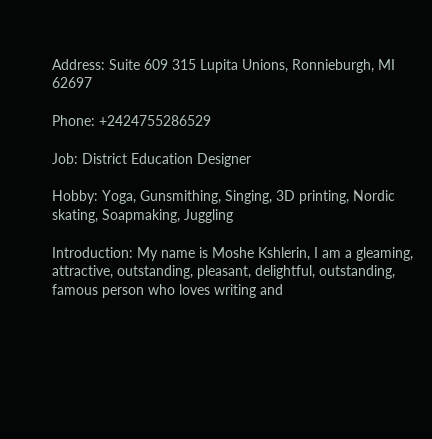Address: Suite 609 315 Lupita Unions, Ronnieburgh, MI 62697

Phone: +2424755286529

Job: District Education Designer

Hobby: Yoga, Gunsmithing, Singing, 3D printing, Nordic skating, Soapmaking, Juggling

Introduction: My name is Moshe Kshlerin, I am a gleaming, attractive, outstanding, pleasant, delightful, outstanding, famous person who loves writing and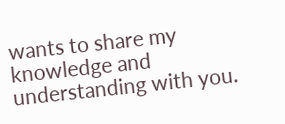wants to share my knowledge and understanding with you.